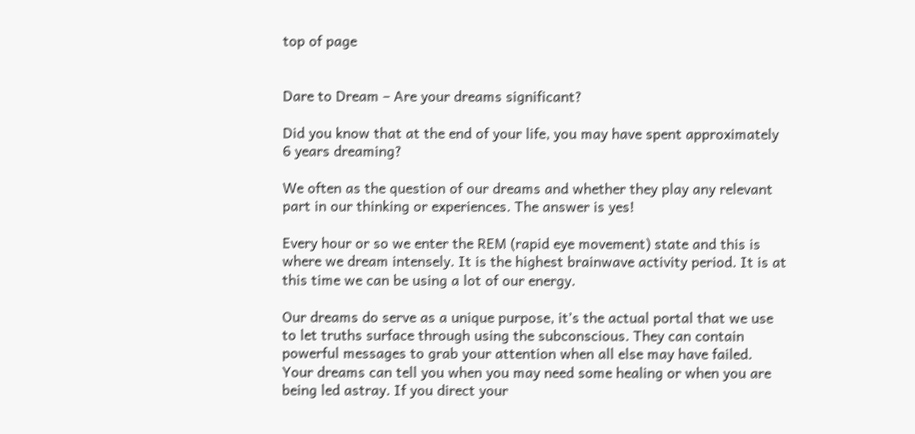top of page


Dare to Dream – Are your dreams significant?

Did you know that at the end of your life, you may have spent approximately 6 years dreaming?

We often as the question of our dreams and whether they play any relevant part in our thinking or experiences. The answer is yes!

Every hour or so we enter the REM (rapid eye movement) state and this is where we dream intensely. It is the highest brainwave activity period. It is at this time we can be using a lot of our energy.

Our dreams do serve as a unique purpose, it’s the actual portal that we use to let truths surface through using the subconscious. They can contain powerful messages to grab your attention when all else may have failed. Your dreams can tell you when you may need some healing or when you are being led astray. If you direct your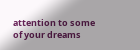attention to some of your dreams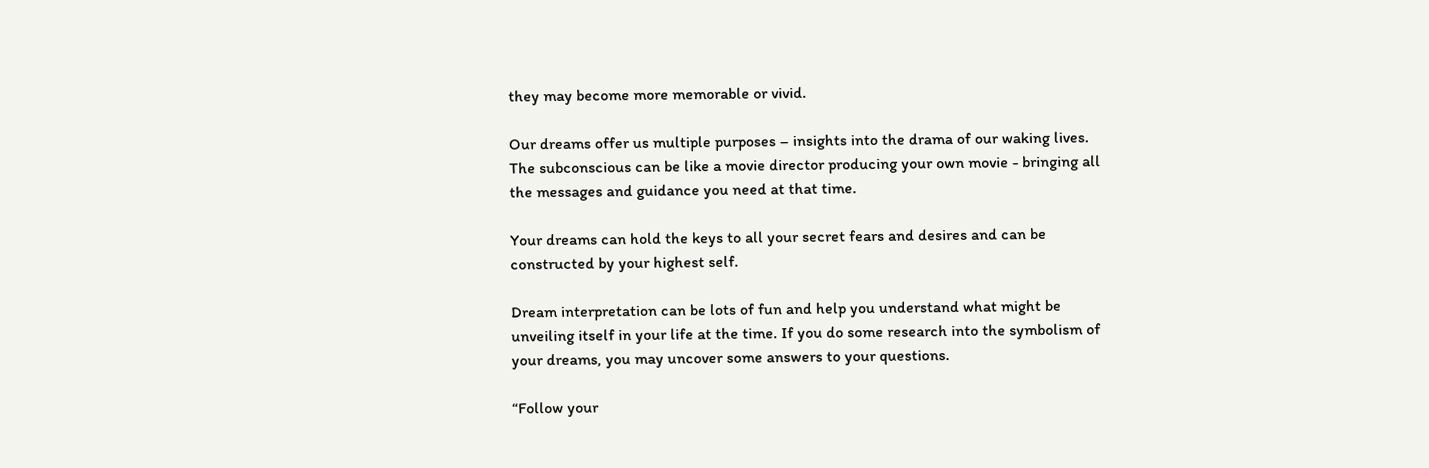they may become more memorable or vivid.

Our dreams offer us multiple purposes – insights into the drama of our waking lives. The subconscious can be like a movie director producing your own movie - bringing all the messages and guidance you need at that time.

Your dreams can hold the keys to all your secret fears and desires and can be constructed by your highest self.

Dream interpretation can be lots of fun and help you understand what might be unveiling itself in your life at the time. If you do some research into the symbolism of your dreams, you may uncover some answers to your questions.

“Follow your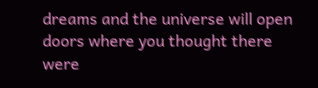dreams and the universe will open doors where you thought there were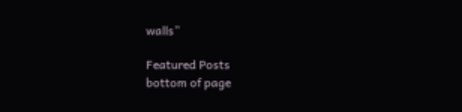walls”

Featured Posts
bottom of page